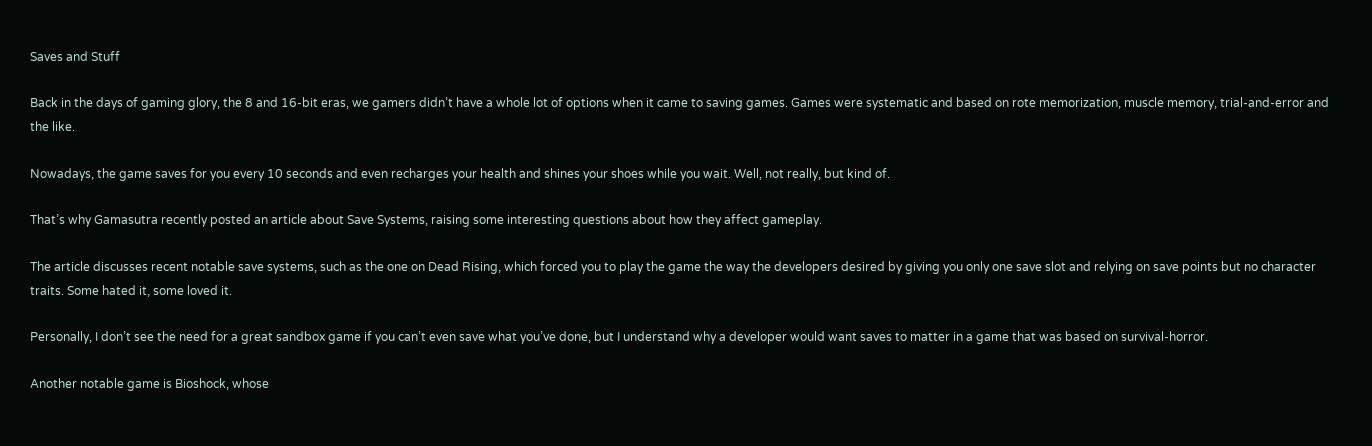Saves and Stuff

Back in the days of gaming glory, the 8 and 16-bit eras, we gamers didn’t have a whole lot of options when it came to saving games. Games were systematic and based on rote memorization, muscle memory, trial-and-error and the like.

Nowadays, the game saves for you every 10 seconds and even recharges your health and shines your shoes while you wait. Well, not really, but kind of.

That’s why Gamasutra recently posted an article about Save Systems, raising some interesting questions about how they affect gameplay.

The article discusses recent notable save systems, such as the one on Dead Rising, which forced you to play the game the way the developers desired by giving you only one save slot and relying on save points but no character traits. Some hated it, some loved it.

Personally, I don’t see the need for a great sandbox game if you can’t even save what you’ve done, but I understand why a developer would want saves to matter in a game that was based on survival-horror.

Another notable game is Bioshock, whose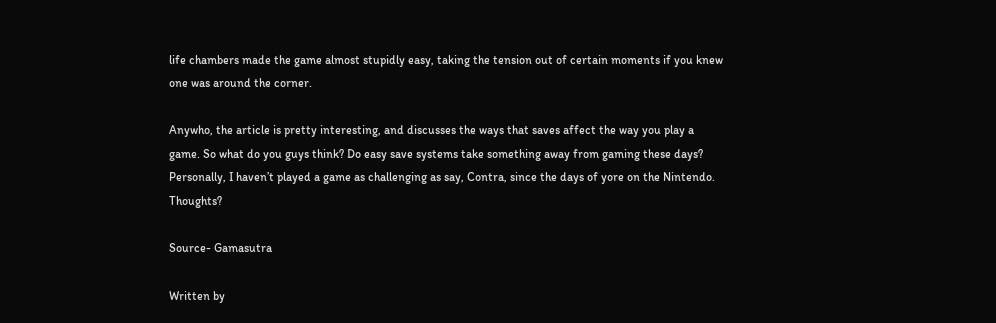life chambers made the game almost stupidly easy, taking the tension out of certain moments if you knew one was around the corner.

Anywho, the article is pretty interesting, and discusses the ways that saves affect the way you play a game. So what do you guys think? Do easy save systems take something away from gaming these days? Personally, I haven’t played a game as challenging as say, Contra, since the days of yore on the Nintendo. Thoughts?

Source- Gamasutra

Written by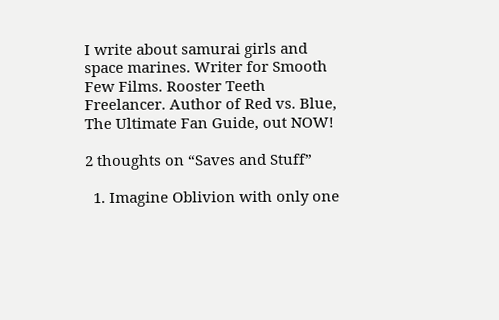I write about samurai girls and space marines. Writer for Smooth Few Films. Rooster Teeth Freelancer. Author of Red vs. Blue, The Ultimate Fan Guide, out NOW!

2 thoughts on “Saves and Stuff”

  1. Imagine Oblivion with only one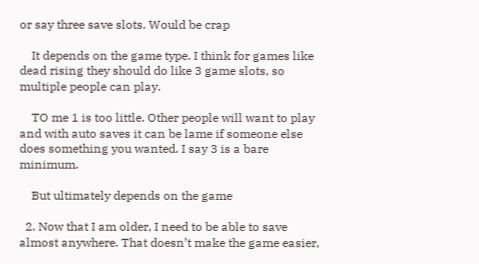or say three save slots. Would be crap

    It depends on the game type. I think for games like dead rising they should do like 3 game slots, so multiple people can play.

    TO me 1 is too little. Other people will want to play and with auto saves it can be lame if someone else does something you wanted. I say 3 is a bare minimum.

    But ultimately depends on the game

  2. Now that I am older, I need to be able to save almost anywhere. That doesn’t make the game easier,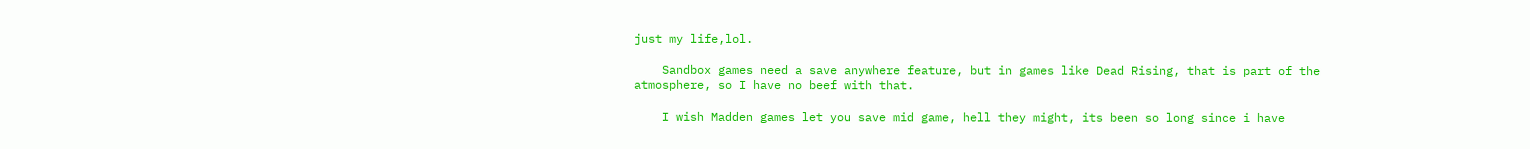just my life,lol.

    Sandbox games need a save anywhere feature, but in games like Dead Rising, that is part of the atmosphere, so I have no beef with that.

    I wish Madden games let you save mid game, hell they might, its been so long since i have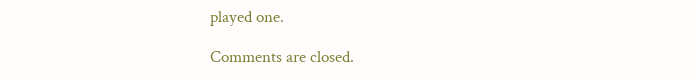played one.

Comments are closed.